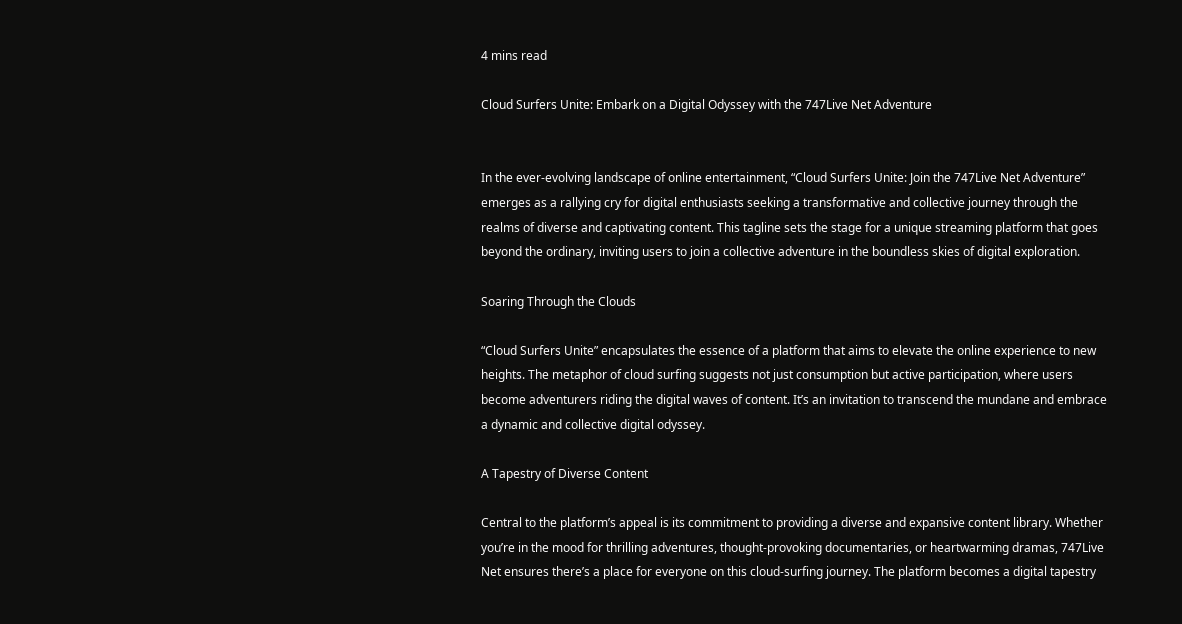4 mins read

Cloud Surfers Unite: Embark on a Digital Odyssey with the 747Live Net Adventure


In the ever-evolving landscape of online entertainment, “Cloud Surfers Unite: Join the 747Live Net Adventure” emerges as a rallying cry for digital enthusiasts seeking a transformative and collective journey through the realms of diverse and captivating content. This tagline sets the stage for a unique streaming platform that goes beyond the ordinary, inviting users to join a collective adventure in the boundless skies of digital exploration.

Soaring Through the Clouds

“Cloud Surfers Unite” encapsulates the essence of a platform that aims to elevate the online experience to new heights. The metaphor of cloud surfing suggests not just consumption but active participation, where users become adventurers riding the digital waves of content. It’s an invitation to transcend the mundane and embrace a dynamic and collective digital odyssey.

A Tapestry of Diverse Content

Central to the platform’s appeal is its commitment to providing a diverse and expansive content library. Whether you’re in the mood for thrilling adventures, thought-provoking documentaries, or heartwarming dramas, 747Live Net ensures there’s a place for everyone on this cloud-surfing journey. The platform becomes a digital tapestry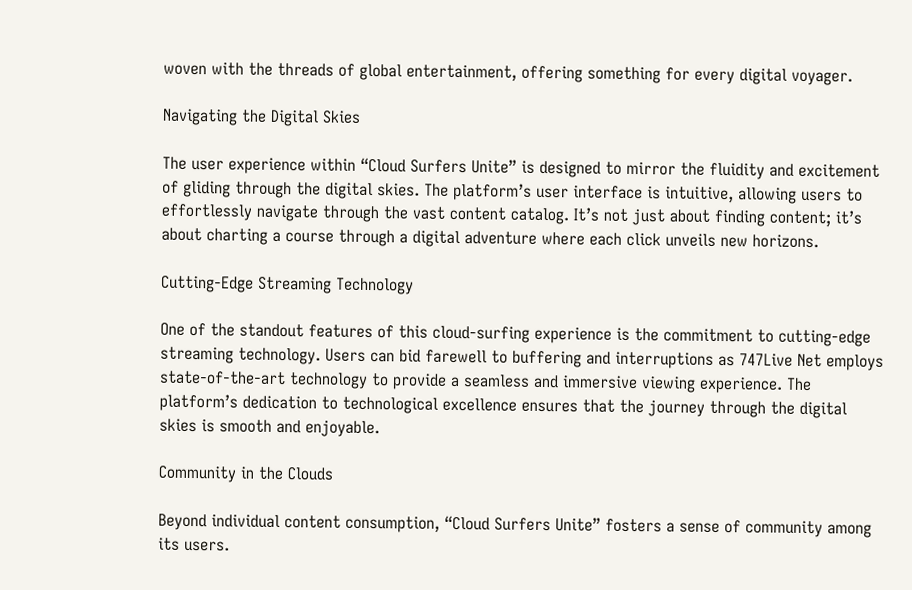woven with the threads of global entertainment, offering something for every digital voyager.

Navigating the Digital Skies

The user experience within “Cloud Surfers Unite” is designed to mirror the fluidity and excitement of gliding through the digital skies. The platform’s user interface is intuitive, allowing users to effortlessly navigate through the vast content catalog. It’s not just about finding content; it’s about charting a course through a digital adventure where each click unveils new horizons.

Cutting-Edge Streaming Technology

One of the standout features of this cloud-surfing experience is the commitment to cutting-edge streaming technology. Users can bid farewell to buffering and interruptions as 747Live Net employs state-of-the-art technology to provide a seamless and immersive viewing experience. The platform’s dedication to technological excellence ensures that the journey through the digital skies is smooth and enjoyable.

Community in the Clouds

Beyond individual content consumption, “Cloud Surfers Unite” fosters a sense of community among its users.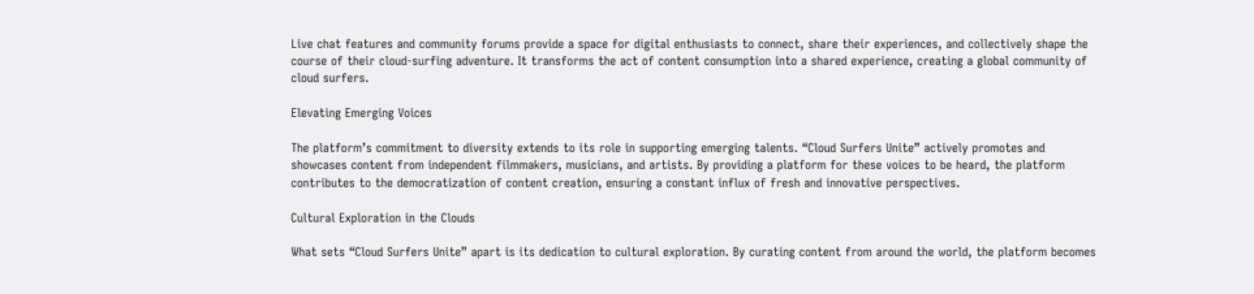Live chat features and community forums provide a space for digital enthusiasts to connect, share their experiences, and collectively shape the course of their cloud-surfing adventure. It transforms the act of content consumption into a shared experience, creating a global community of cloud surfers.

Elevating Emerging Voices

The platform’s commitment to diversity extends to its role in supporting emerging talents. “Cloud Surfers Unite” actively promotes and showcases content from independent filmmakers, musicians, and artists. By providing a platform for these voices to be heard, the platform contributes to the democratization of content creation, ensuring a constant influx of fresh and innovative perspectives.

Cultural Exploration in the Clouds

What sets “Cloud Surfers Unite” apart is its dedication to cultural exploration. By curating content from around the world, the platform becomes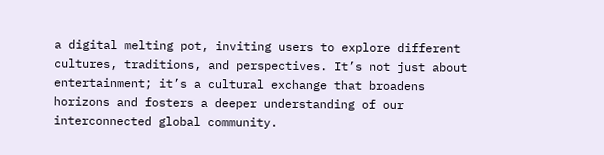a digital melting pot, inviting users to explore different cultures, traditions, and perspectives. It’s not just about entertainment; it’s a cultural exchange that broadens horizons and fosters a deeper understanding of our interconnected global community.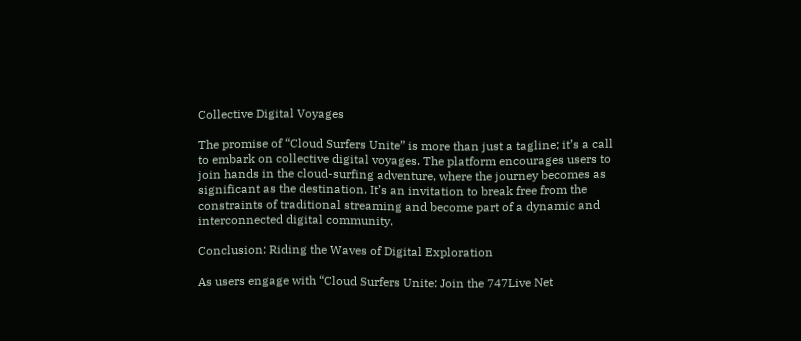Collective Digital Voyages

The promise of “Cloud Surfers Unite” is more than just a tagline; it’s a call to embark on collective digital voyages. The platform encourages users to join hands in the cloud-surfing adventure, where the journey becomes as significant as the destination. It’s an invitation to break free from the constraints of traditional streaming and become part of a dynamic and interconnected digital community.

Conclusion: Riding the Waves of Digital Exploration

As users engage with “Cloud Surfers Unite: Join the 747Live Net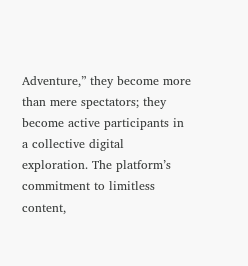Adventure,” they become more than mere spectators; they become active participants in a collective digital exploration. The platform’s commitment to limitless content,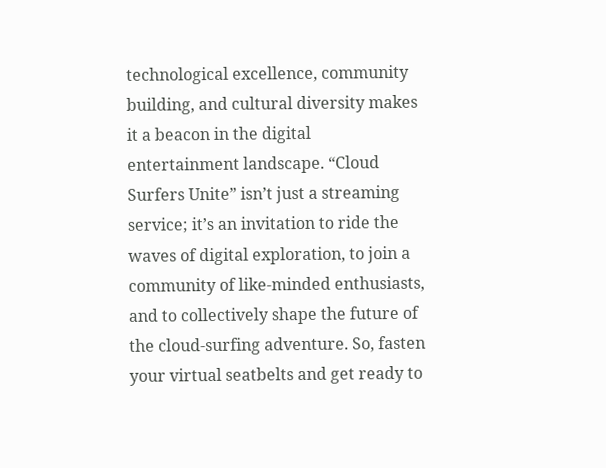technological excellence, community building, and cultural diversity makes it a beacon in the digital entertainment landscape. “Cloud Surfers Unite” isn’t just a streaming service; it’s an invitation to ride the waves of digital exploration, to join a community of like-minded enthusiasts, and to collectively shape the future of the cloud-surfing adventure. So, fasten your virtual seatbelts and get ready to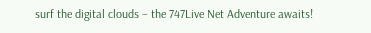surf the digital clouds – the 747Live Net Adventure awaits!